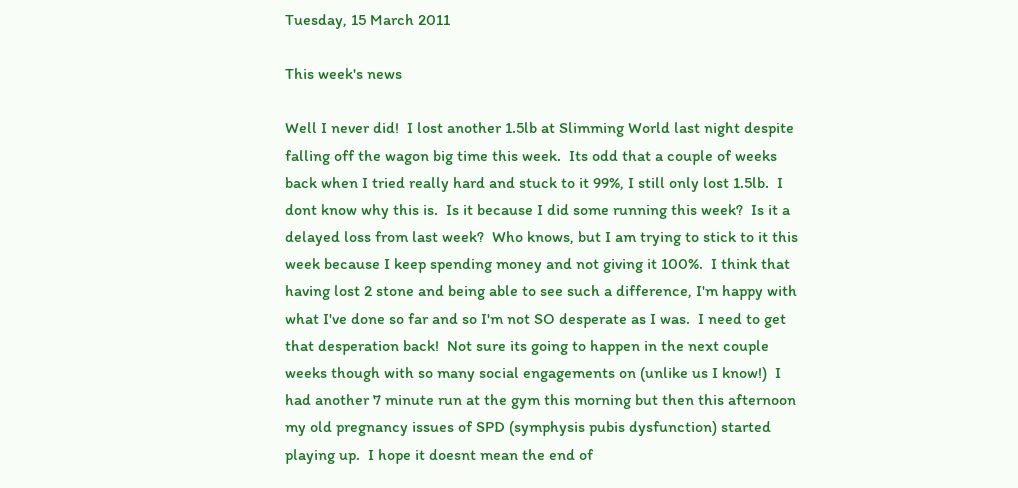Tuesday, 15 March 2011

This week's news

Well I never did!  I lost another 1.5lb at Slimming World last night despite falling off the wagon big time this week.  Its odd that a couple of weeks back when I tried really hard and stuck to it 99%, I still only lost 1.5lb.  I dont know why this is.  Is it because I did some running this week?  Is it a delayed loss from last week?  Who knows, but I am trying to stick to it this week because I keep spending money and not giving it 100%.  I think that having lost 2 stone and being able to see such a difference, I'm happy with what I've done so far and so I'm not SO desperate as I was.  I need to get that desperation back!  Not sure its going to happen in the next couple weeks though with so many social engagements on (unlike us I know!)  I had another 7 minute run at the gym this morning but then this afternoon my old pregnancy issues of SPD (symphysis pubis dysfunction) started playing up.  I hope it doesnt mean the end of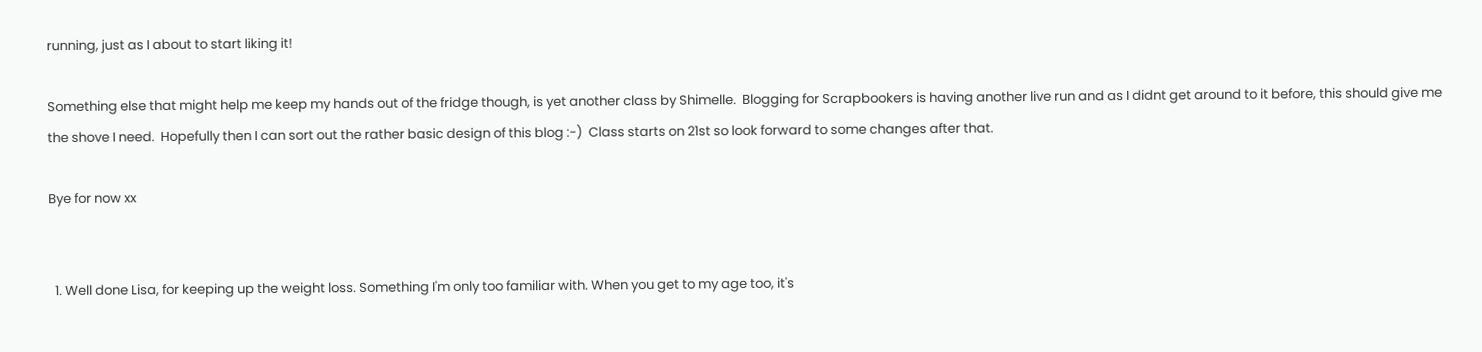running, just as I about to start liking it!

Something else that might help me keep my hands out of the fridge though, is yet another class by Shimelle.  Blogging for Scrapbookers is having another live run and as I didnt get around to it before, this should give me the shove I need.  Hopefully then I can sort out the rather basic design of this blog :-)  Class starts on 21st so look forward to some changes after that.

Bye for now xx


  1. Well done Lisa, for keeping up the weight loss. Something I'm only too familiar with. When you get to my age too, it's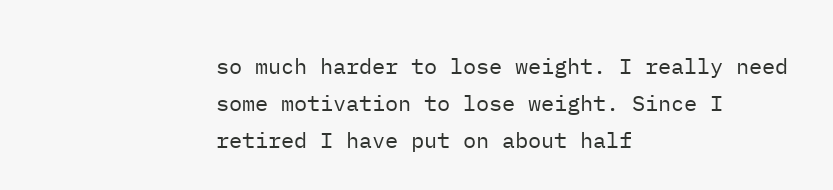so much harder to lose weight. I really need some motivation to lose weight. Since I retired I have put on about half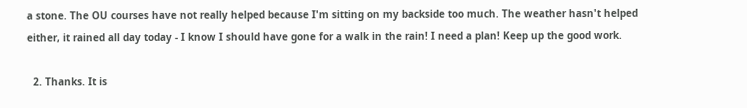a stone. The OU courses have not really helped because I'm sitting on my backside too much. The weather hasn't helped either, it rained all day today - I know I should have gone for a walk in the rain! I need a plan! Keep up the good work.

  2. Thanks. It is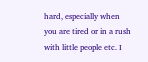hard, especially when you are tired or in a rush with little people etc. I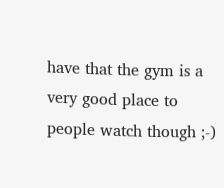have that the gym is a very good place to people watch though ;-)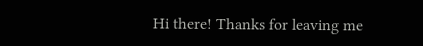Hi there! Thanks for leaving me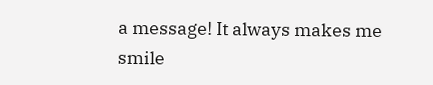a message! It always makes me smile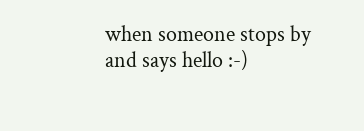when someone stops by and says hello :-)